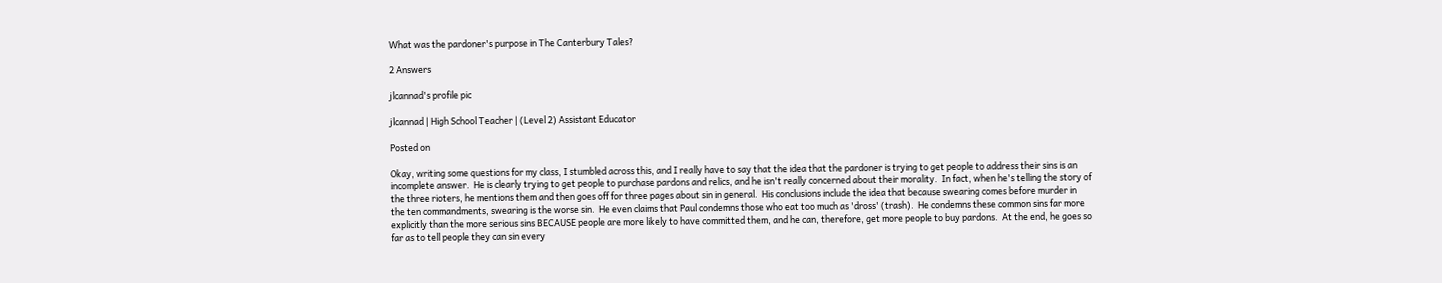What was the pardoner's purpose in The Canterbury Tales?

2 Answers

jlcannad's profile pic

jlcannad | High School Teacher | (Level 2) Assistant Educator

Posted on

Okay, writing some questions for my class, I stumbled across this, and I really have to say that the idea that the pardoner is trying to get people to address their sins is an incomplete answer.  He is clearly trying to get people to purchase pardons and relics, and he isn't really concerned about their morality.  In fact, when he's telling the story of the three rioters, he mentions them and then goes off for three pages about sin in general.  His conclusions include the idea that because swearing comes before murder in the ten commandments, swearing is the worse sin.  He even claims that Paul condemns those who eat too much as 'dross' (trash).  He condemns these common sins far more explicitly than the more serious sins BECAUSE people are more likely to have committed them, and he can, therefore, get more people to buy pardons.  At the end, he goes so far as to tell people they can sin every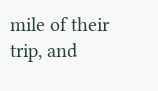mile of their trip, and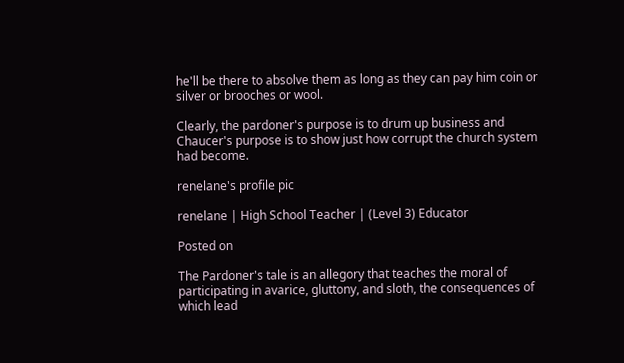he'll be there to absolve them as long as they can pay him coin or silver or brooches or wool.

Clearly, the pardoner's purpose is to drum up business and Chaucer's purpose is to show just how corrupt the church system had become.

renelane's profile pic

renelane | High School Teacher | (Level 3) Educator

Posted on

The Pardoner's tale is an allegory that teaches the moral of participating in avarice, gluttony, and sloth, the consequences of which lead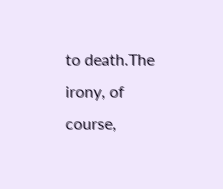to death.The irony, of course,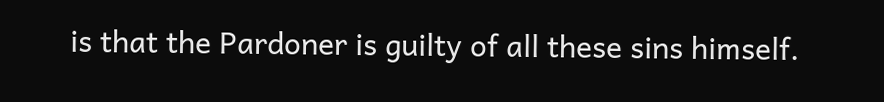is that the Pardoner is guilty of all these sins himself.